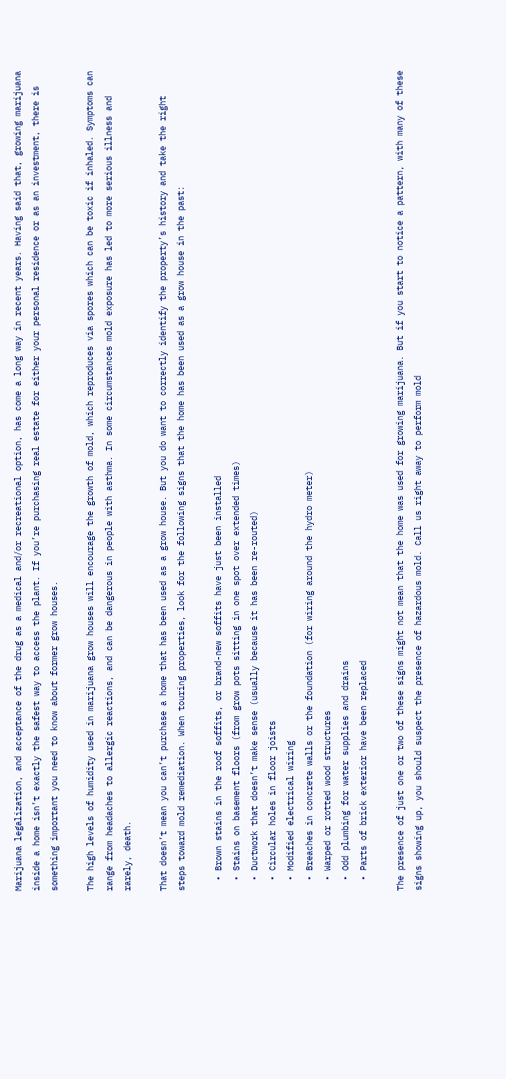Marijuana legalization, and acceptance of the drug as a medical and/or recreational option, has come a long way in recent years. Having said that, growing marijuana inside a home isn’t exactly the safest way to access the plant. If you’re purchasing real estate for either your personal residence or as an investment, there is something important you need to know about former grow houses.

The high levels of humidity used in marijuana grow houses will encourage the growth of mold, which reproduces via spores which can be toxic if inhaled. Symptoms can range from headaches to allergic reactions, and can be dangerous in people with asthma. In some circumstances mold exposure has led to more serious illness and rarely, death.

That doesn’t mean you can’t purchase a home that has been used as a grow house. But you do want to correctly identify the property’s history and take the right steps toward mold remediation. When touring properties, look for the following signs that the home has been used as a grow house in the past:

  • Brown stains in the roof soffits, or brand-new soffits have just been installed
  • Stains on basement floors (from grow pots sitting in one spot over extended times)
  • Ductwork that doesn’t make sense (usually because it has been re-routed)
  • Circular holes in floor joists
  • Modified electrical wiring
  • Breaches in concrete walls or the foundation (for wiring around the hydro meter)
  • Warped or rotted wood structures
  • Odd plumbing for water supplies and drains
  • Parts of brick exterior have been replaced

The presence of just one or two of these signs might not mean that the home was used for growing marijuana. But if you start to notice a pattern, with many of these signs showing up, you should suspect the presence of hazardous mold. Call us right away to perform mold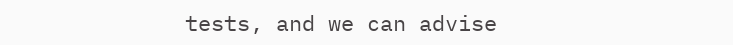tests, and we can advise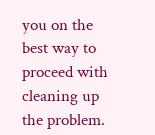you on the best way to proceed with cleaning up the problem.